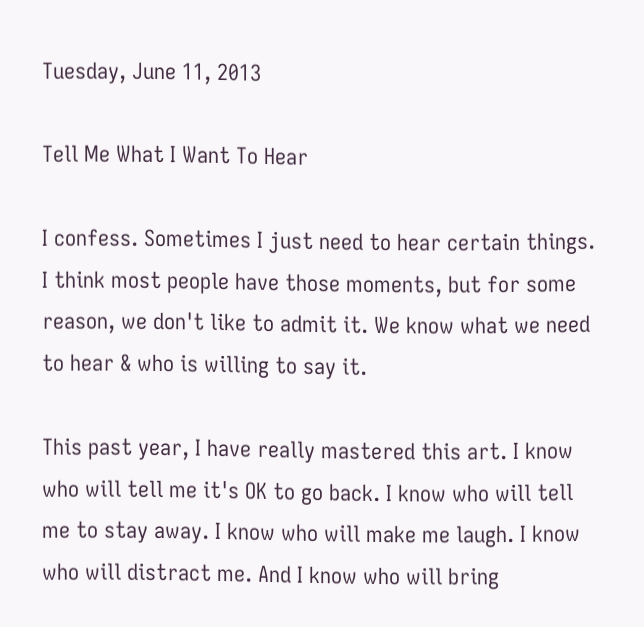Tuesday, June 11, 2013

Tell Me What I Want To Hear

I confess. Sometimes I just need to hear certain things. I think most people have those moments, but for some reason, we don't like to admit it. We know what we need to hear & who is willing to say it.

This past year, I have really mastered this art. I know who will tell me it's OK to go back. I know who will tell me to stay away. I know who will make me laugh. I know who will distract me. And I know who will bring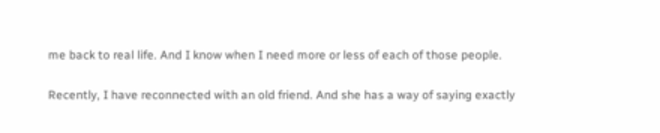me back to real life. And I know when I need more or less of each of those people.

Recently, I have reconnected with an old friend. And she has a way of saying exactly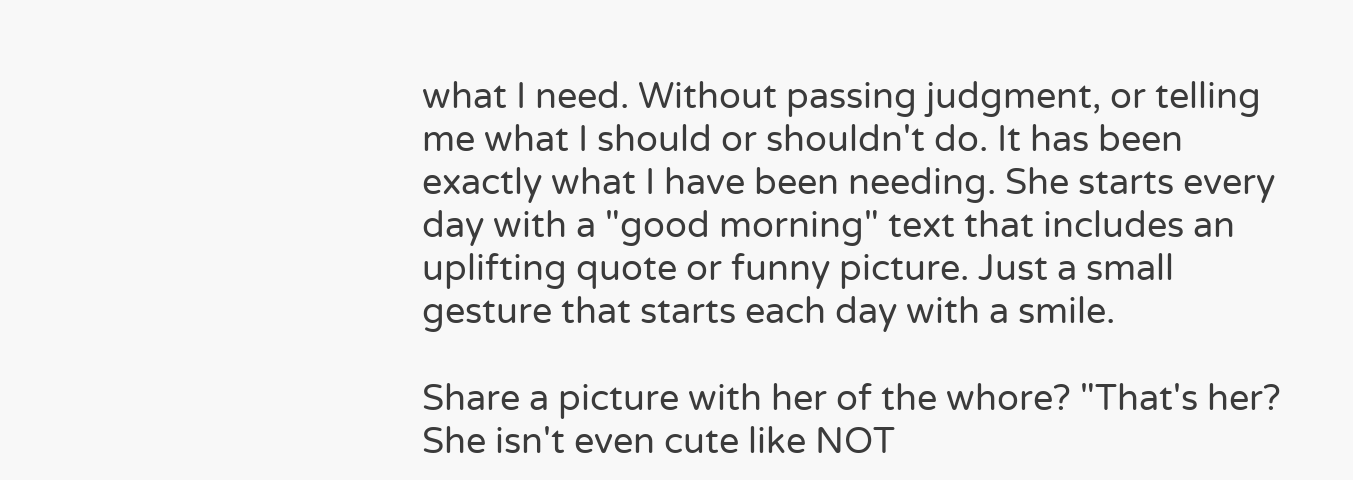what I need. Without passing judgment, or telling me what I should or shouldn't do. It has been exactly what I have been needing. She starts every day with a "good morning" text that includes an uplifting quote or funny picture. Just a small gesture that starts each day with a smile.

Share a picture with her of the whore? "That's her? She isn't even cute like NOT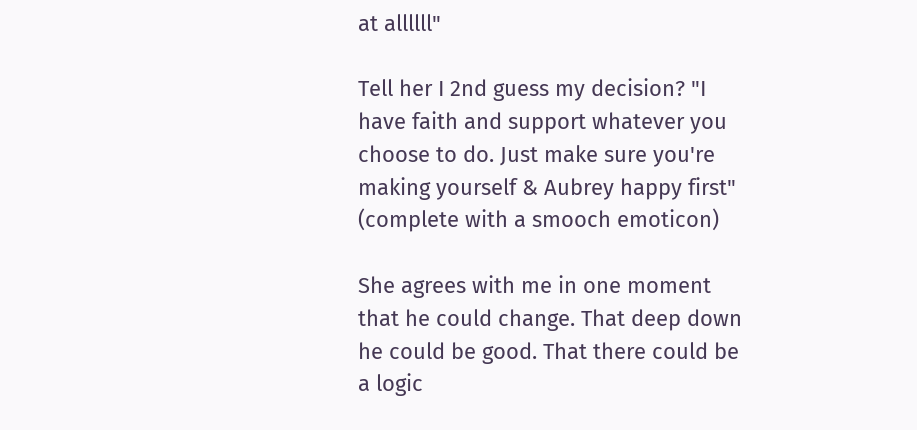at allllll"

Tell her I 2nd guess my decision? "I have faith and support whatever you choose to do. Just make sure you're making yourself & Aubrey happy first" (complete with a smooch emoticon)

She agrees with me in one moment that he could change. That deep down he could be good. That there could be a logic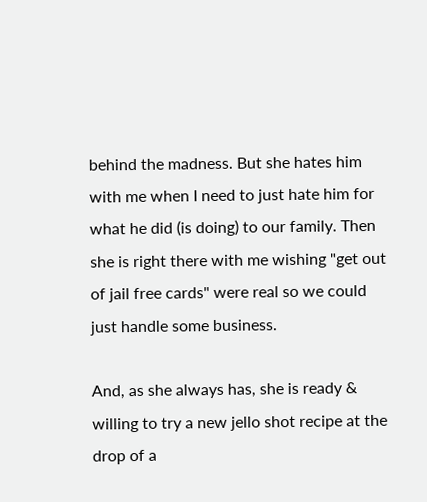behind the madness. But she hates him with me when I need to just hate him for what he did (is doing) to our family. Then she is right there with me wishing "get out of jail free cards" were real so we could just handle some business.

And, as she always has, she is ready & willing to try a new jello shot recipe at the drop of a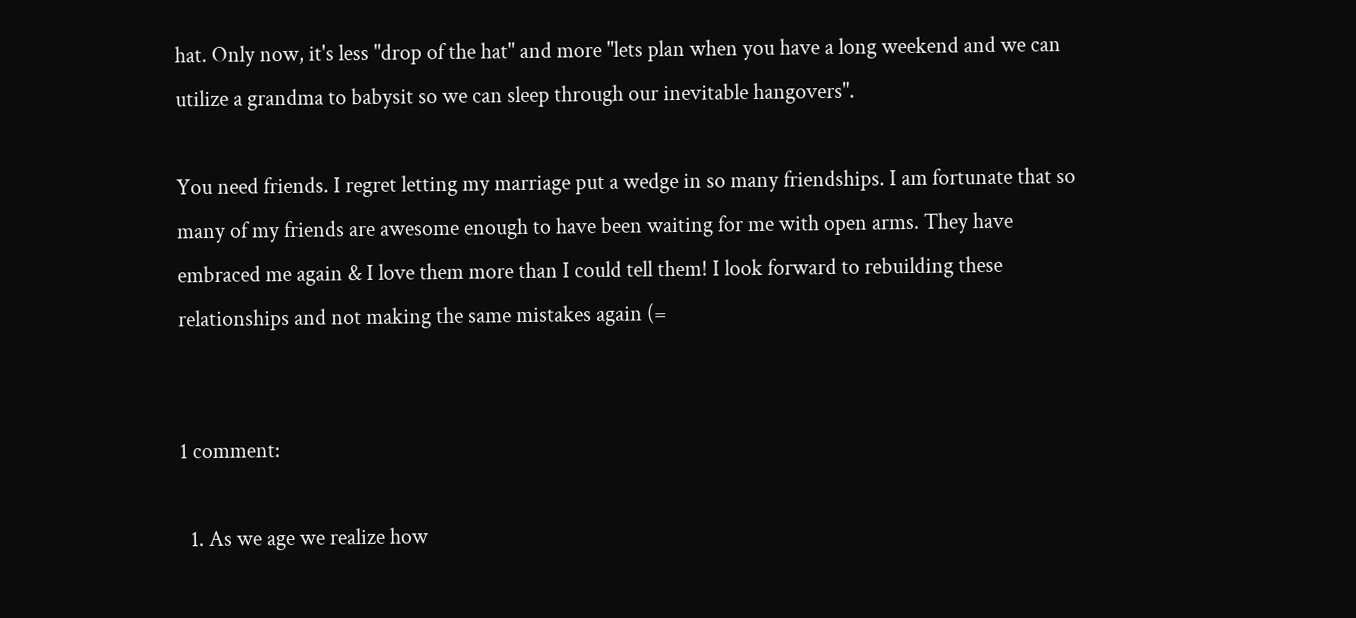hat. Only now, it's less "drop of the hat" and more "lets plan when you have a long weekend and we can utilize a grandma to babysit so we can sleep through our inevitable hangovers".

You need friends. I regret letting my marriage put a wedge in so many friendships. I am fortunate that so many of my friends are awesome enough to have been waiting for me with open arms. They have embraced me again & I love them more than I could tell them! I look forward to rebuilding these relationships and not making the same mistakes again (=


1 comment:

  1. As we age we realize how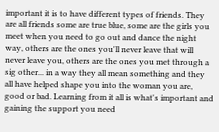important it is to have different types of friends. They are all friends some are true blue, some are the girls you meet when you need to go out and dance the night way, others are the ones you'll never leave that will never leave you, others are the ones you met through a sig other... in a way they all mean something and they all have helped shape you into the woman you are, good or bad. Learning from it all is what's important and gaining the support you need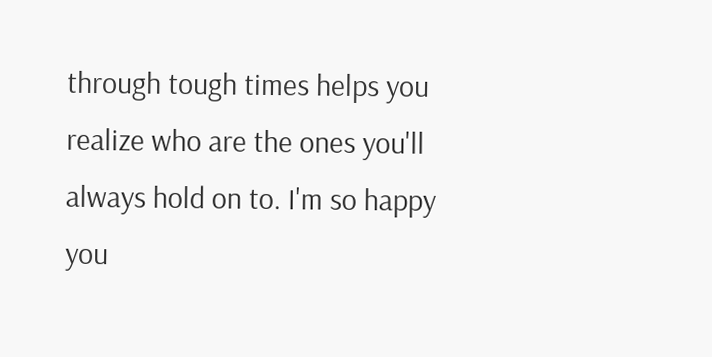through tough times helps you realize who are the ones you'll always hold on to. I'm so happy you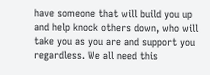have someone that will build you up and help knock others down, who will take you as you are and support you regardless. We all need this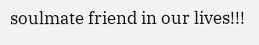soulmate friend in our lives!!!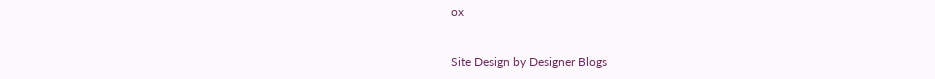ox


Site Design by Designer Blogs